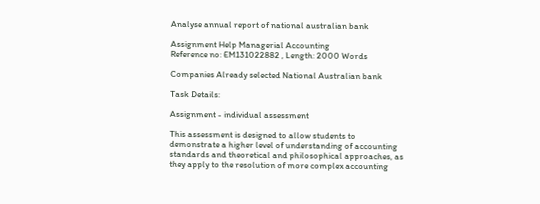Analyse annual report of national australian bank

Assignment Help Managerial Accounting
Reference no: EM131022882 , Length: 2000 Words

Companies Already selected National Australian bank

Task Details:

Assignment - individual assessment

This assessment is designed to allow students to demonstrate a higher level of understanding of accounting standards and theoretical and philosophical approaches, as they apply to the resolution of more complex accounting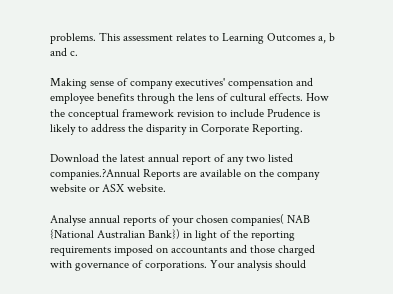problems. This assessment relates to Learning Outcomes a, b and c.

Making sense of company executives' compensation and employee benefits through the lens of cultural effects. How the conceptual framework revision to include Prudence is likely to address the disparity in Corporate Reporting.

Download the latest annual report of any two listed companies.?Annual Reports are available on the company website or ASX website.

Analyse annual reports of your chosen companies( NAB {National Australian Bank}) in light of the reporting requirements imposed on accountants and those charged with governance of corporations. Your analysis should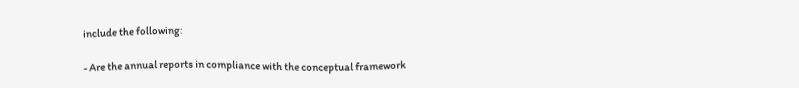include the following:

- Are the annual reports in compliance with the conceptual framework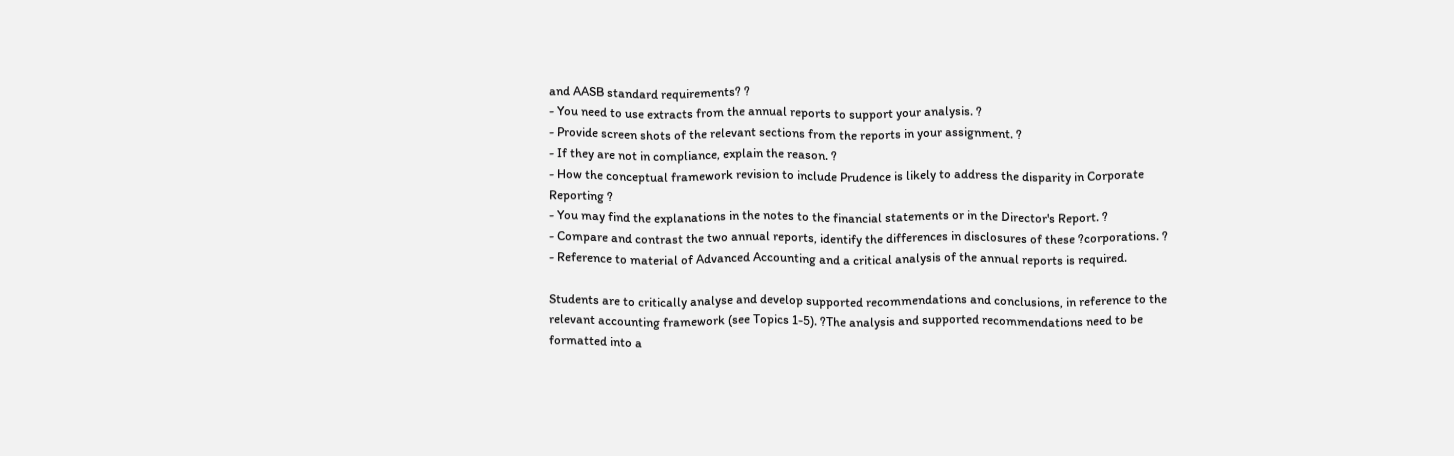and AASB standard requirements? ?
- You need to use extracts from the annual reports to support your analysis. ?
- Provide screen shots of the relevant sections from the reports in your assignment. ?
- If they are not in compliance, explain the reason. ?
- How the conceptual framework revision to include Prudence is likely to address the disparity in Corporate Reporting ?
- You may find the explanations in the notes to the financial statements or in the Director's Report. ?
- Compare and contrast the two annual reports, identify the differences in disclosures of these ?corporations. ?
- Reference to material of Advanced Accounting and a critical analysis of the annual reports is required.

Students are to critically analyse and develop supported recommendations and conclusions, in reference to the relevant accounting framework (see Topics 1-5). ?The analysis and supported recommendations need to be formatted into a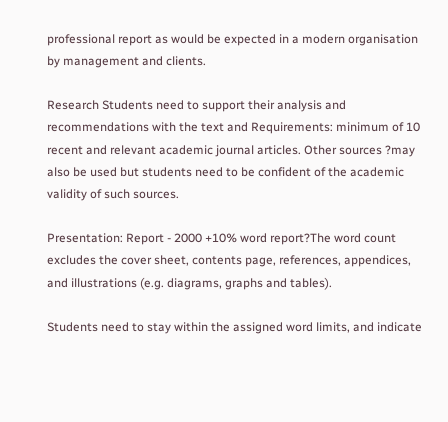professional report as would be expected in a modern organisation by management and clients.

Research Students need to support their analysis and recommendations with the text and Requirements: minimum of 10 recent and relevant academic journal articles. Other sources ?may also be used but students need to be confident of the academic validity of such sources.

Presentation: Report - 2000 +10% word report?The word count excludes the cover sheet, contents page, references, appendices, and illustrations (e.g. diagrams, graphs and tables).

Students need to stay within the assigned word limits, and indicate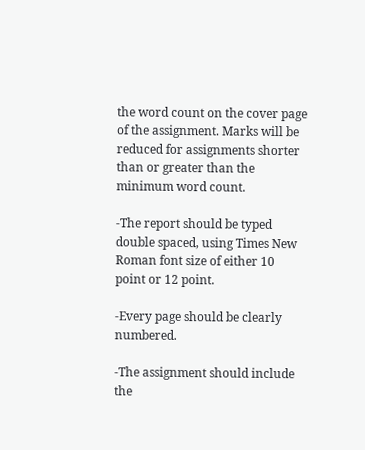the word count on the cover page of the assignment. Marks will be reduced for assignments shorter than or greater than the minimum word count.

-The report should be typed double spaced, using Times New Roman font size of either 10 point or 12 point.

-Every page should be clearly numbered.

-The assignment should include the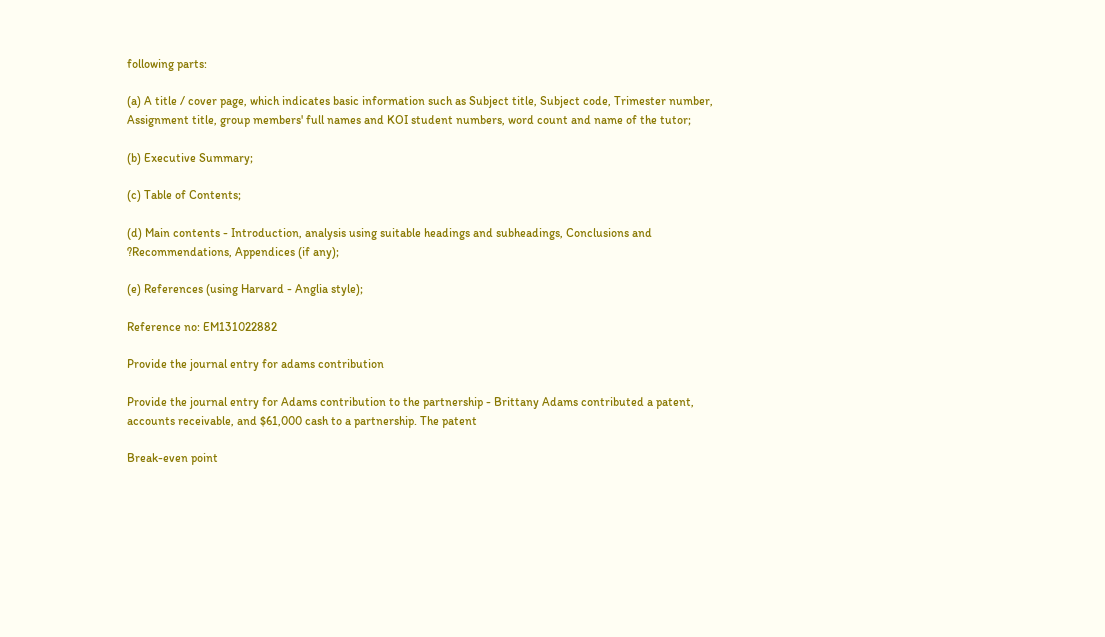following parts:

(a) A title / cover page, which indicates basic information such as Subject title, Subject code, Trimester number, Assignment title, group members' full names and KOI student numbers, word count and name of the tutor;

(b) Executive Summary;

(c) Table of Contents;

(d) Main contents - Introduction, analysis using suitable headings and subheadings, Conclusions and ?Recommendations, Appendices (if any);

(e) References (using Harvard - Anglia style);

Reference no: EM131022882

Provide the journal entry for adams contribution

Provide the journal entry for Adams contribution to the partnership - Brittany Adams contributed a patent, accounts receivable, and $61,000 cash to a partnership. The patent

Break-even point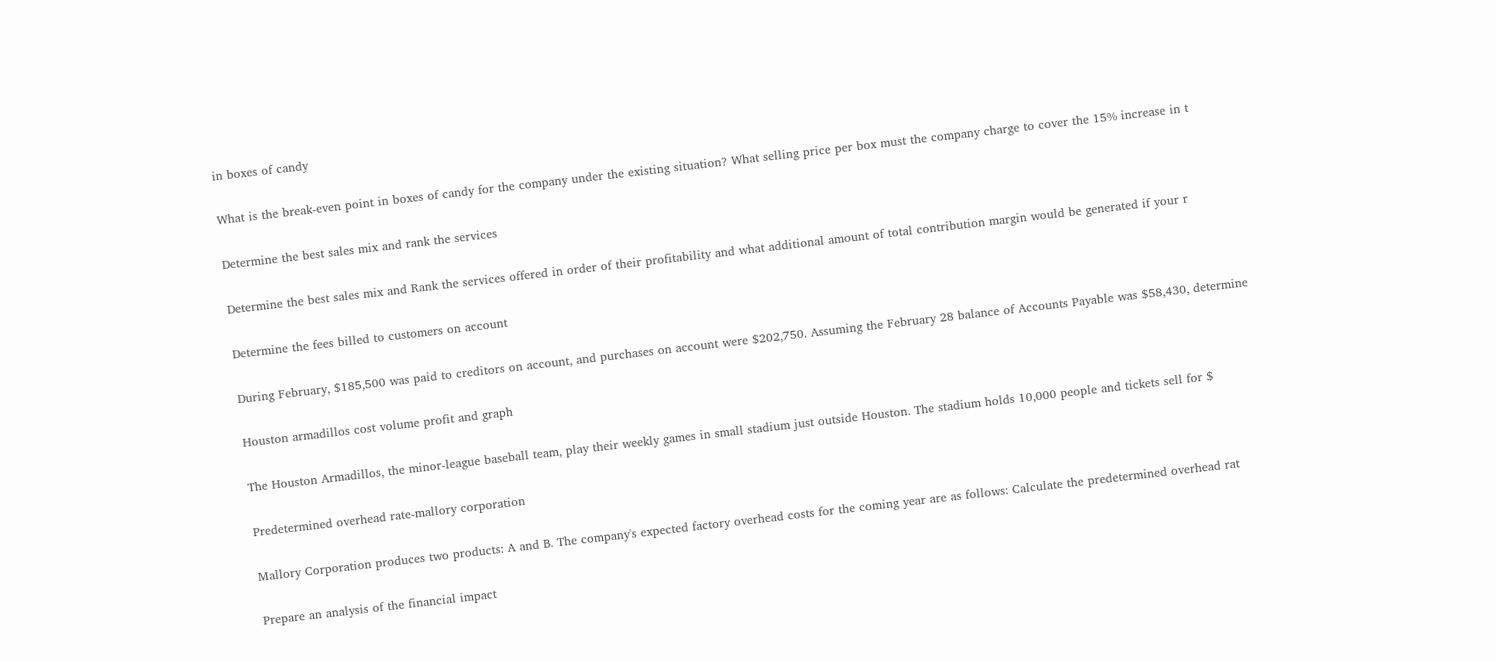in boxes of candy

What is the break-even point in boxes of candy for the company under the existing situation? What selling price per box must the company charge to cover the 15% increase in t

Determine the best sales mix and rank the services

Determine the best sales mix and Rank the services offered in order of their profitability and what additional amount of total contribution margin would be generated if your r

Determine the fees billed to customers on account

During February, $185,500 was paid to creditors on account, and purchases on account were $202,750. Assuming the February 28 balance of Accounts Payable was $58,430, determine

Houston armadillos cost volume profit and graph

The Houston Armadillos, the minor-league baseball team, play their weekly games in small stadium just outside Houston. The stadium holds 10,000 people and tickets sell for $

Predetermined overhead rate-mallory corporation

Mallory Corporation produces two products: A and B. The company's expected factory overhead costs for the coming year are as follows: Calculate the predetermined overhead rat

Prepare an analysis of the financial impact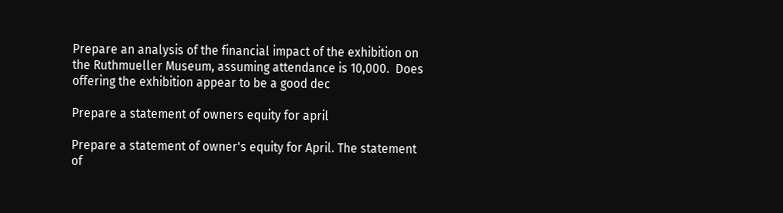Prepare an analysis of the financial impact of the exhibition on the Ruthmueller Museum, assuming attendance is 10,000.  Does offering the exhibition appear to be a good dec

Prepare a statement of owners equity for april

Prepare a statement of owner's equity for April. The statement of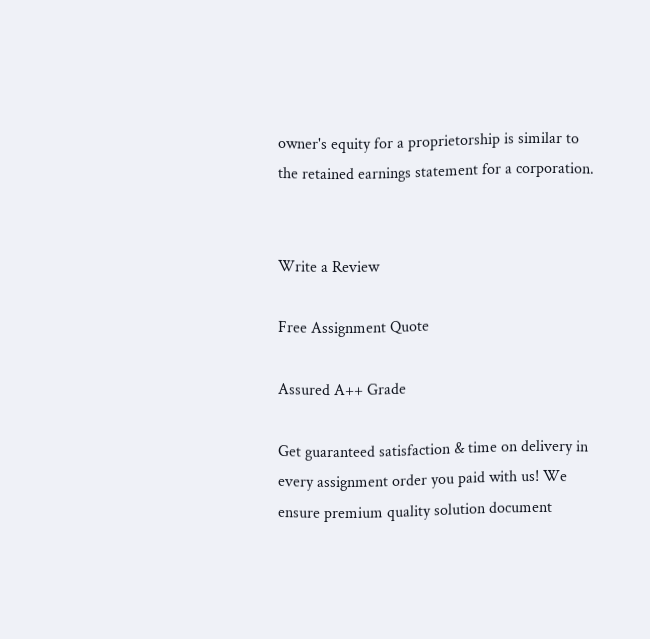owner's equity for a proprietorship is similar to the retained earnings statement for a corporation.


Write a Review

Free Assignment Quote

Assured A++ Grade

Get guaranteed satisfaction & time on delivery in every assignment order you paid with us! We ensure premium quality solution document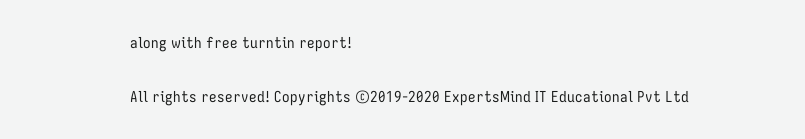along with free turntin report!

All rights reserved! Copyrights ©2019-2020 ExpertsMind IT Educational Pvt Ltd